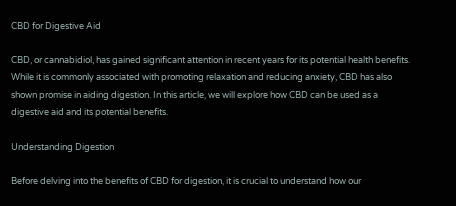CBD for Digestive Aid

CBD, or cannabidiol, has gained significant attention in recent years for its potential health benefits. While it is commonly associated with promoting relaxation and reducing anxiety, CBD has also shown promise in aiding digestion. In this article, we will explore how CBD can be used as a digestive aid and its potential benefits.

Understanding Digestion

Before delving into the benefits of CBD for digestion, it is crucial to understand how our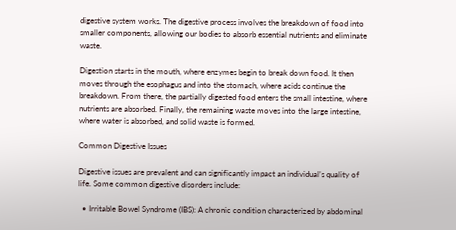digestive system works. The digestive process involves the breakdown of food into smaller components, allowing our bodies to absorb essential nutrients and eliminate waste.

Digestion starts in the mouth, where enzymes begin to break down food. It then moves through the esophagus and into the stomach, where acids continue the breakdown. From there, the partially digested food enters the small intestine, where nutrients are absorbed. Finally, the remaining waste moves into the large intestine, where water is absorbed, and solid waste is formed.

Common Digestive Issues

Digestive issues are prevalent and can significantly impact an individual’s quality of life. Some common digestive disorders include:

  • Irritable Bowel Syndrome (IBS): A chronic condition characterized by abdominal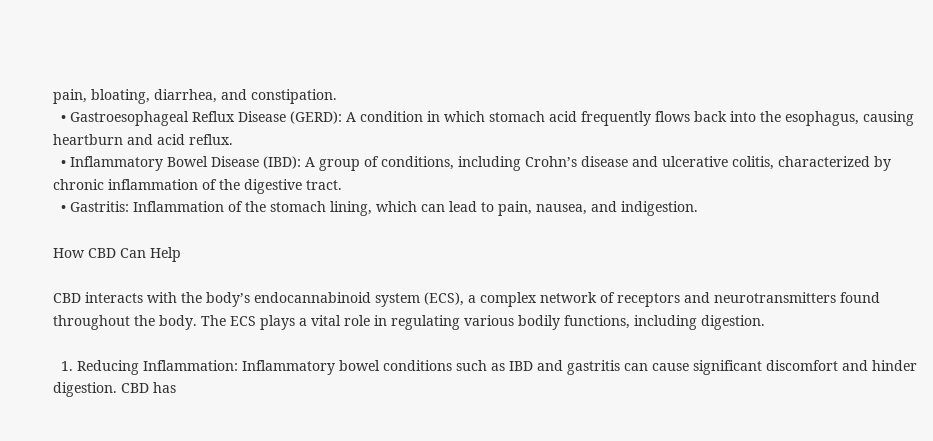pain, bloating, diarrhea, and constipation.
  • Gastroesophageal Reflux Disease (GERD): A condition in which stomach acid frequently flows back into the esophagus, causing heartburn and acid reflux.
  • Inflammatory Bowel Disease (IBD): A group of conditions, including Crohn’s disease and ulcerative colitis, characterized by chronic inflammation of the digestive tract.
  • Gastritis: Inflammation of the stomach lining, which can lead to pain, nausea, and indigestion.

How CBD Can Help

CBD interacts with the body’s endocannabinoid system (ECS), a complex network of receptors and neurotransmitters found throughout the body. The ECS plays a vital role in regulating various bodily functions, including digestion.

  1. Reducing Inflammation: Inflammatory bowel conditions such as IBD and gastritis can cause significant discomfort and hinder digestion. CBD has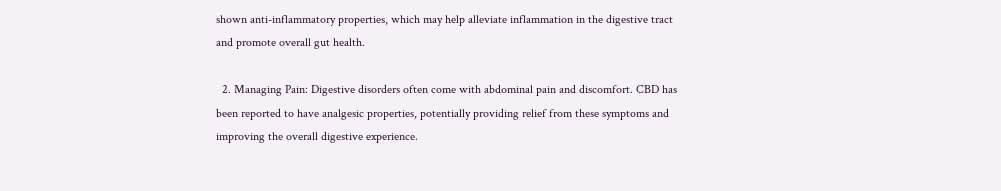shown anti-inflammatory properties, which may help alleviate inflammation in the digestive tract and promote overall gut health.

  2. Managing Pain: Digestive disorders often come with abdominal pain and discomfort. CBD has been reported to have analgesic properties, potentially providing relief from these symptoms and improving the overall digestive experience.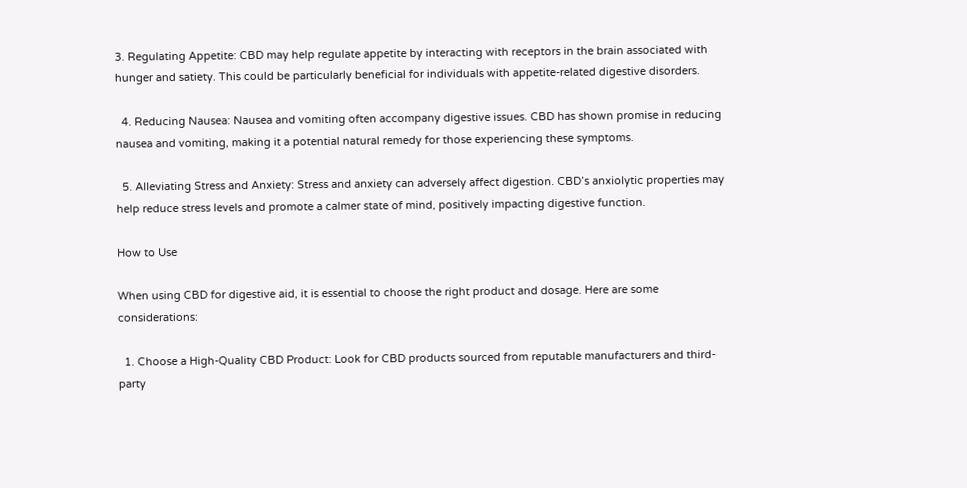3. Regulating Appetite: CBD may help regulate appetite by interacting with receptors in the brain associated with hunger and satiety. This could be particularly beneficial for individuals with appetite-related digestive disorders.

  4. Reducing Nausea: Nausea and vomiting often accompany digestive issues. CBD has shown promise in reducing nausea and vomiting, making it a potential natural remedy for those experiencing these symptoms.

  5. Alleviating Stress and Anxiety: Stress and anxiety can adversely affect digestion. CBD’s anxiolytic properties may help reduce stress levels and promote a calmer state of mind, positively impacting digestive function.

How to Use

When using CBD for digestive aid, it is essential to choose the right product and dosage. Here are some considerations:

  1. Choose a High-Quality CBD Product: Look for CBD products sourced from reputable manufacturers and third-party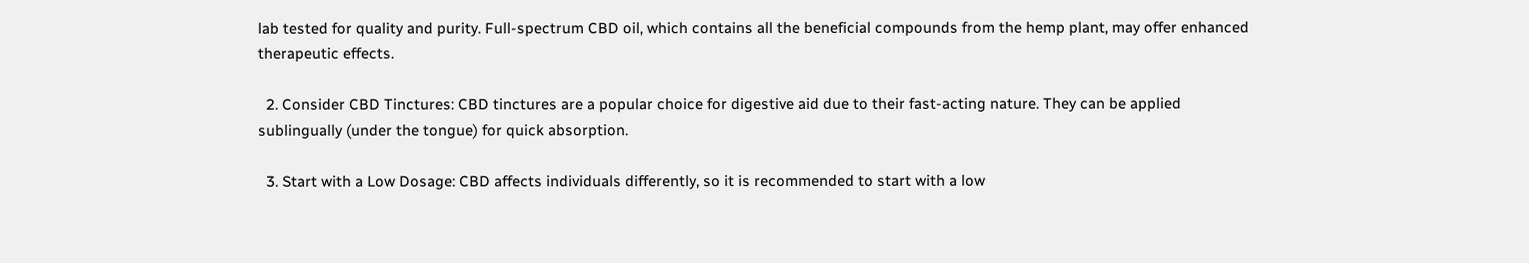lab tested for quality and purity. Full-spectrum CBD oil, which contains all the beneficial compounds from the hemp plant, may offer enhanced therapeutic effects.

  2. Consider CBD Tinctures: CBD tinctures are a popular choice for digestive aid due to their fast-acting nature. They can be applied sublingually (under the tongue) for quick absorption.

  3. Start with a Low Dosage: CBD affects individuals differently, so it is recommended to start with a low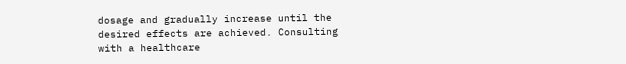dosage and gradually increase until the desired effects are achieved. Consulting with a healthcare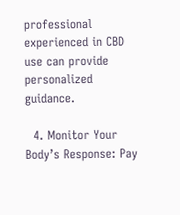professional experienced in CBD use can provide personalized guidance.

  4. Monitor Your Body’s Response: Pay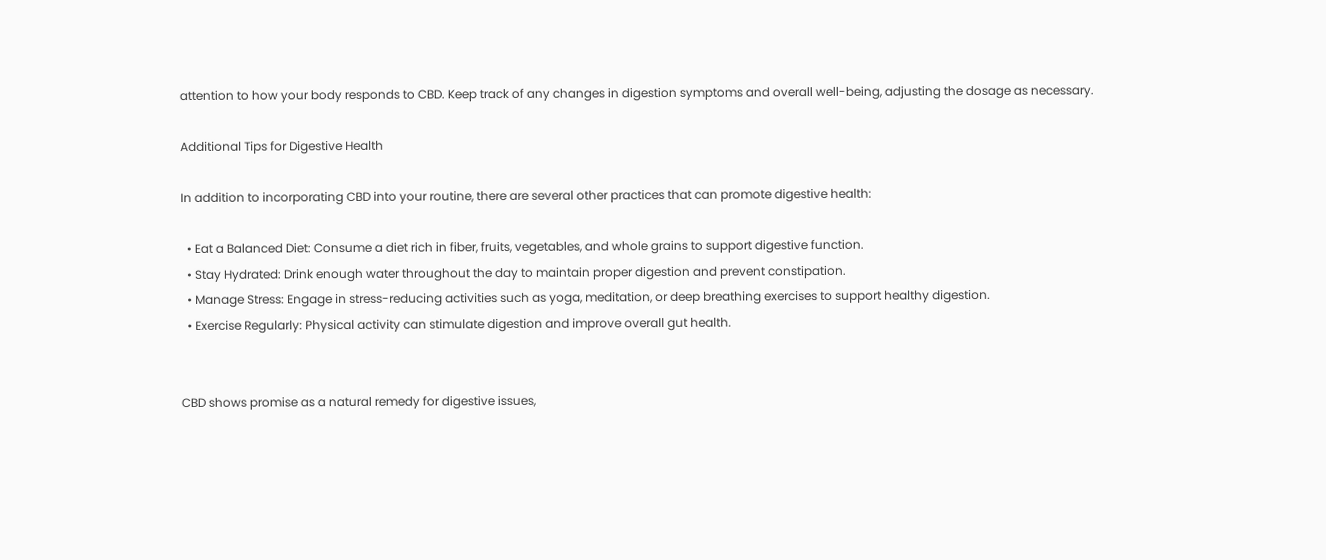attention to how your body responds to CBD. Keep track of any changes in digestion symptoms and overall well-being, adjusting the dosage as necessary.

Additional Tips for Digestive Health

In addition to incorporating CBD into your routine, there are several other practices that can promote digestive health:

  • Eat a Balanced Diet: Consume a diet rich in fiber, fruits, vegetables, and whole grains to support digestive function.
  • Stay Hydrated: Drink enough water throughout the day to maintain proper digestion and prevent constipation.
  • Manage Stress: Engage in stress-reducing activities such as yoga, meditation, or deep breathing exercises to support healthy digestion.
  • Exercise Regularly: Physical activity can stimulate digestion and improve overall gut health.


CBD shows promise as a natural remedy for digestive issues,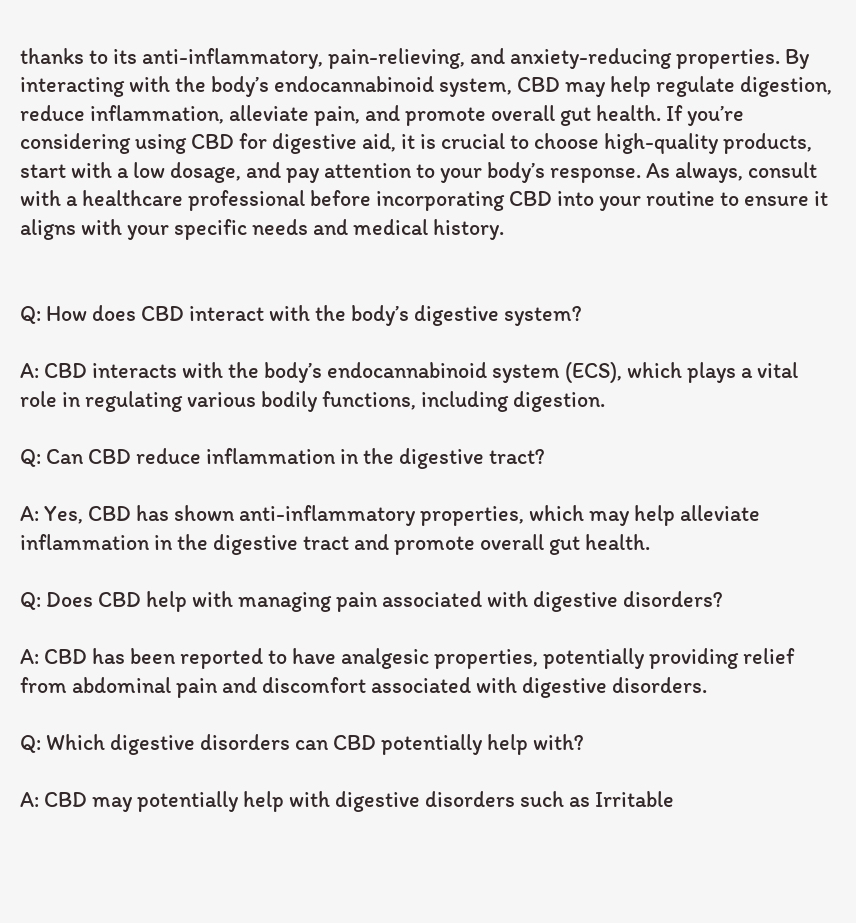thanks to its anti-inflammatory, pain-relieving, and anxiety-reducing properties. By interacting with the body’s endocannabinoid system, CBD may help regulate digestion, reduce inflammation, alleviate pain, and promote overall gut health. If you’re considering using CBD for digestive aid, it is crucial to choose high-quality products, start with a low dosage, and pay attention to your body’s response. As always, consult with a healthcare professional before incorporating CBD into your routine to ensure it aligns with your specific needs and medical history.


Q: How does CBD interact with the body’s digestive system?

A: CBD interacts with the body’s endocannabinoid system (ECS), which plays a vital role in regulating various bodily functions, including digestion.

Q: Can CBD reduce inflammation in the digestive tract?

A: Yes, CBD has shown anti-inflammatory properties, which may help alleviate inflammation in the digestive tract and promote overall gut health.

Q: Does CBD help with managing pain associated with digestive disorders?

A: CBD has been reported to have analgesic properties, potentially providing relief from abdominal pain and discomfort associated with digestive disorders.

Q: Which digestive disorders can CBD potentially help with?

A: CBD may potentially help with digestive disorders such as Irritable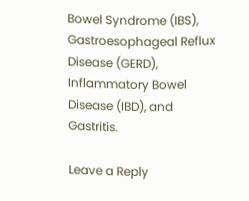Bowel Syndrome (IBS), Gastroesophageal Reflux Disease (GERD), Inflammatory Bowel Disease (IBD), and Gastritis.

Leave a Reply